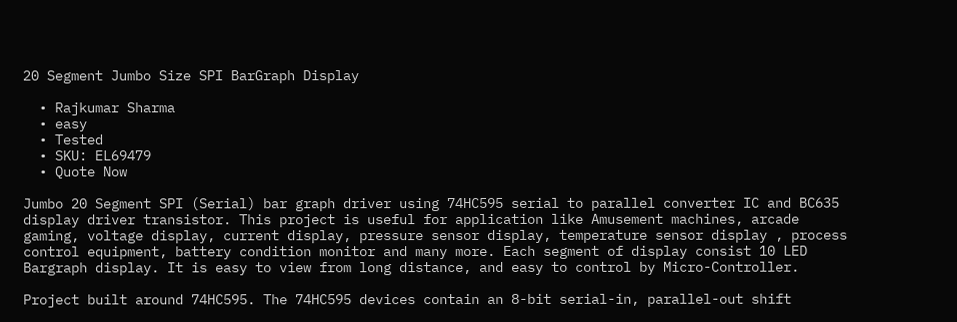20 Segment Jumbo Size SPI BarGraph Display

  • Rajkumar Sharma
  • easy
  • Tested
  • SKU: EL69479
  • Quote Now

Jumbo 20 Segment SPI (Serial) bar graph driver using 74HC595 serial to parallel converter IC and BC635 display driver transistor. This project is useful for application like Amusement machines, arcade gaming, voltage display, current display, pressure sensor display, temperature sensor display , process control equipment, battery condition monitor and many more. Each segment of display consist 10 LED Bargraph display. It is easy to view from long distance, and easy to control by Micro-Controller.

Project built around 74HC595. The 74HC595 devices contain an 8-bit serial-in, parallel-out shift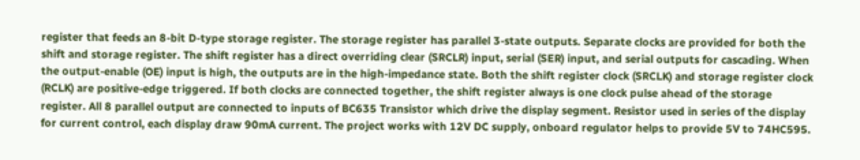register that feeds an 8-bit D-type storage register. The storage register has parallel 3-state outputs. Separate clocks are provided for both the shift and storage register. The shift register has a direct overriding clear (SRCLR) input, serial (SER) input, and serial outputs for cascading. When the output-enable (OE) input is high, the outputs are in the high-impedance state. Both the shift register clock (SRCLK) and storage register clock (RCLK) are positive-edge triggered. If both clocks are connected together, the shift register always is one clock pulse ahead of the storage register. All 8 parallel output are connected to inputs of BC635 Transistor which drive the display segment. Resistor used in series of the display for current control, each display draw 90mA current. The project works with 12V DC supply, onboard regulator helps to provide 5V to 74HC595.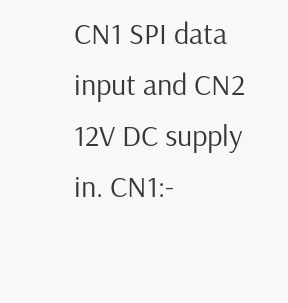CN1 SPI data input and CN2 12V DC supply in. CN1:-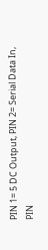PIN 1= 5 DC Output, PIN 2= Serial Data In, PIN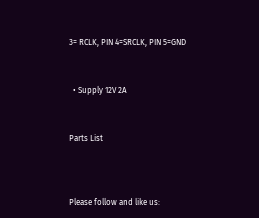3= RCLK, PIN 4=SRCLK, PIN 5=GND


  • Supply 12V 2A


Parts List



Please follow and like us: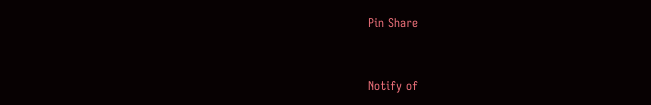Pin Share


Notify of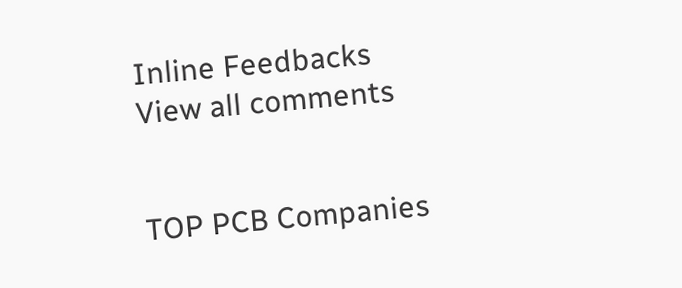Inline Feedbacks
View all comments


TOP PCB Companies